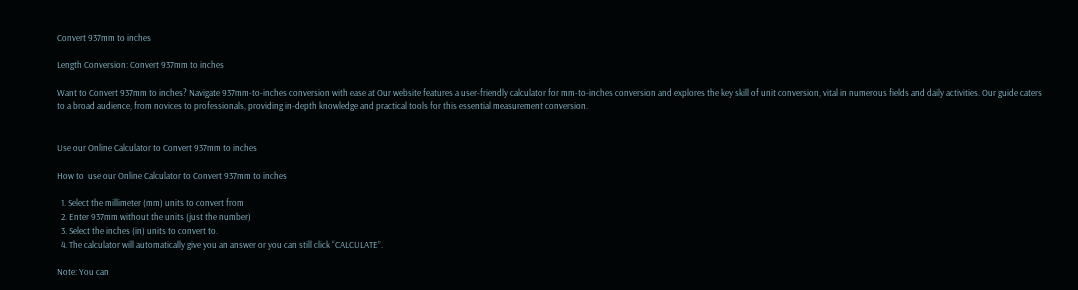Convert 937mm to inches

Length Conversion: Convert 937mm to inches

Want to Convert 937mm to inches? Navigate 937mm-to-inches conversion with ease at Our website features a user-friendly calculator for mm-to-inches conversion and explores the key skill of unit conversion, vital in numerous fields and daily activities. Our guide caters to a broad audience, from novices to professionals, providing in-depth knowledge and practical tools for this essential measurement conversion.


Use our Online Calculator to Convert 937mm to inches

How to  use our Online Calculator to Convert 937mm to inches

  1. Select the millimeter (mm) units to convert from
  2. Enter 937mm without the units (just the number)
  3. Select the inches (in) units to convert to.
  4. The calculator will automatically give you an answer or you can still click “CALCULATE”.

Note: You can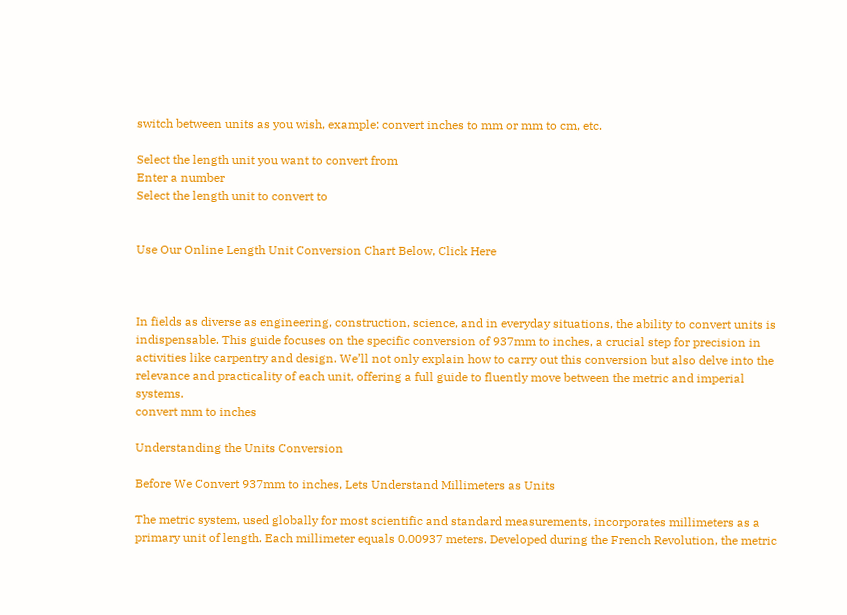switch between units as you wish, example: convert inches to mm or mm to cm, etc.

Select the length unit you want to convert from
Enter a number
Select the length unit to convert to


Use Our Online Length Unit Conversion Chart Below, Click Here



In fields as diverse as engineering, construction, science, and in everyday situations, the ability to convert units is indispensable. This guide focuses on the specific conversion of 937mm to inches, a crucial step for precision in activities like carpentry and design. We’ll not only explain how to carry out this conversion but also delve into the relevance and practicality of each unit, offering a full guide to fluently move between the metric and imperial systems.
convert mm to inches

Understanding the Units Conversion

Before We Convert 937mm to inches, Lets Understand Millimeters as Units

The metric system, used globally for most scientific and standard measurements, incorporates millimeters as a primary unit of length. Each millimeter equals 0.00937 meters. Developed during the French Revolution, the metric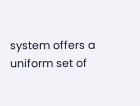system offers a uniform set of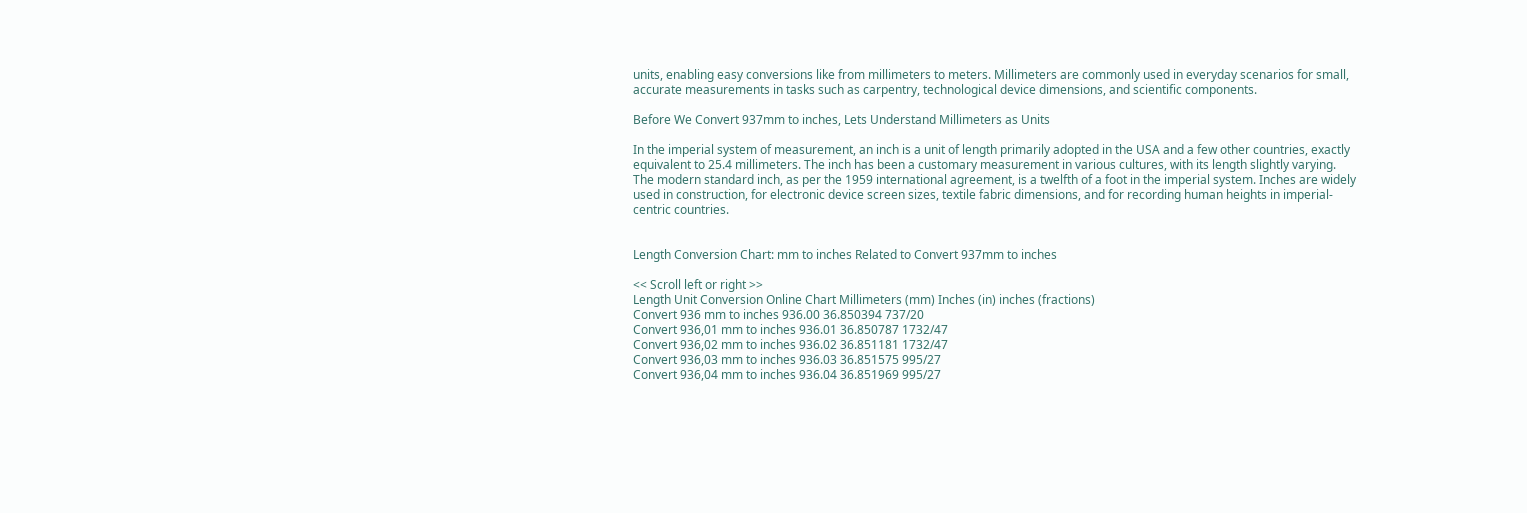units, enabling easy conversions like from millimeters to meters. Millimeters are commonly used in everyday scenarios for small, accurate measurements in tasks such as carpentry, technological device dimensions, and scientific components.

Before We Convert 937mm to inches, Lets Understand Millimeters as Units

In the imperial system of measurement, an inch is a unit of length primarily adopted in the USA and a few other countries, exactly equivalent to 25.4 millimeters. The inch has been a customary measurement in various cultures, with its length slightly varying. The modern standard inch, as per the 1959 international agreement, is a twelfth of a foot in the imperial system. Inches are widely used in construction, for electronic device screen sizes, textile fabric dimensions, and for recording human heights in imperial-centric countries.


Length Conversion Chart: mm to inches Related to Convert 937mm to inches

<< Scroll left or right >>
Length Unit Conversion Online Chart Millimeters (mm) Inches (in) inches (fractions)
Convert 936 mm to inches 936.00 36.850394 737/20
Convert 936,01 mm to inches 936.01 36.850787 1732/47
Convert 936,02 mm to inches 936.02 36.851181 1732/47
Convert 936,03 mm to inches 936.03 36.851575 995/27
Convert 936,04 mm to inches 936.04 36.851969 995/27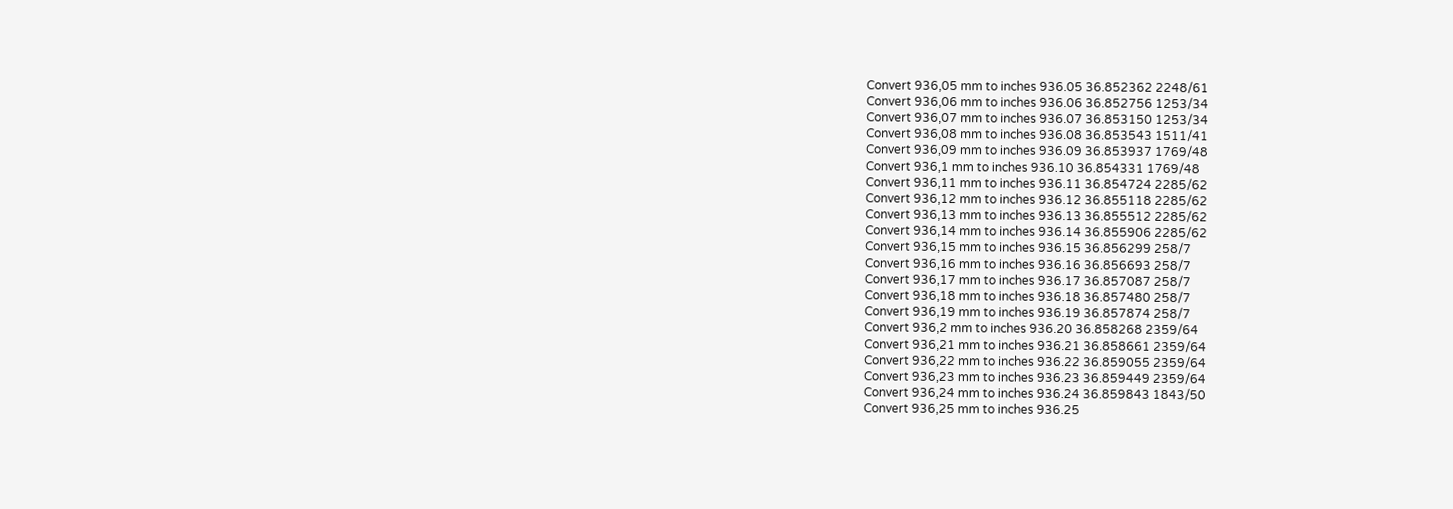Convert 936,05 mm to inches 936.05 36.852362 2248/61
Convert 936,06 mm to inches 936.06 36.852756 1253/34
Convert 936,07 mm to inches 936.07 36.853150 1253/34
Convert 936,08 mm to inches 936.08 36.853543 1511/41
Convert 936,09 mm to inches 936.09 36.853937 1769/48
Convert 936,1 mm to inches 936.10 36.854331 1769/48
Convert 936,11 mm to inches 936.11 36.854724 2285/62
Convert 936,12 mm to inches 936.12 36.855118 2285/62
Convert 936,13 mm to inches 936.13 36.855512 2285/62
Convert 936,14 mm to inches 936.14 36.855906 2285/62
Convert 936,15 mm to inches 936.15 36.856299 258/7
Convert 936,16 mm to inches 936.16 36.856693 258/7
Convert 936,17 mm to inches 936.17 36.857087 258/7
Convert 936,18 mm to inches 936.18 36.857480 258/7
Convert 936,19 mm to inches 936.19 36.857874 258/7
Convert 936,2 mm to inches 936.20 36.858268 2359/64
Convert 936,21 mm to inches 936.21 36.858661 2359/64
Convert 936,22 mm to inches 936.22 36.859055 2359/64
Convert 936,23 mm to inches 936.23 36.859449 2359/64
Convert 936,24 mm to inches 936.24 36.859843 1843/50
Convert 936,25 mm to inches 936.25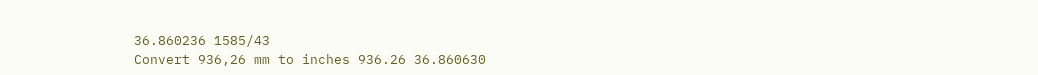36.860236 1585/43
Convert 936,26 mm to inches 936.26 36.860630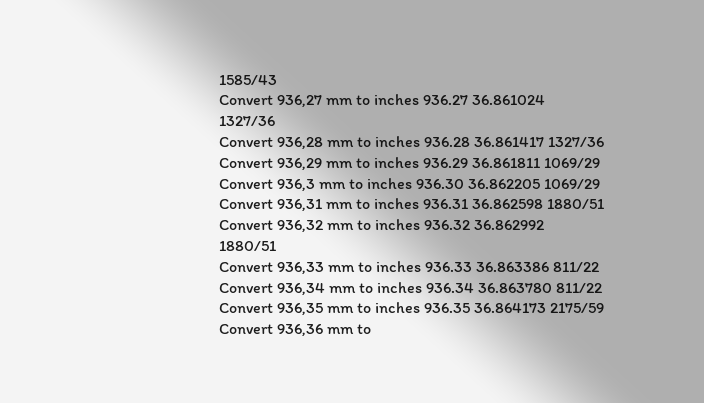1585/43
Convert 936,27 mm to inches 936.27 36.861024 1327/36
Convert 936,28 mm to inches 936.28 36.861417 1327/36
Convert 936,29 mm to inches 936.29 36.861811 1069/29
Convert 936,3 mm to inches 936.30 36.862205 1069/29
Convert 936,31 mm to inches 936.31 36.862598 1880/51
Convert 936,32 mm to inches 936.32 36.862992 1880/51
Convert 936,33 mm to inches 936.33 36.863386 811/22
Convert 936,34 mm to inches 936.34 36.863780 811/22
Convert 936,35 mm to inches 936.35 36.864173 2175/59
Convert 936,36 mm to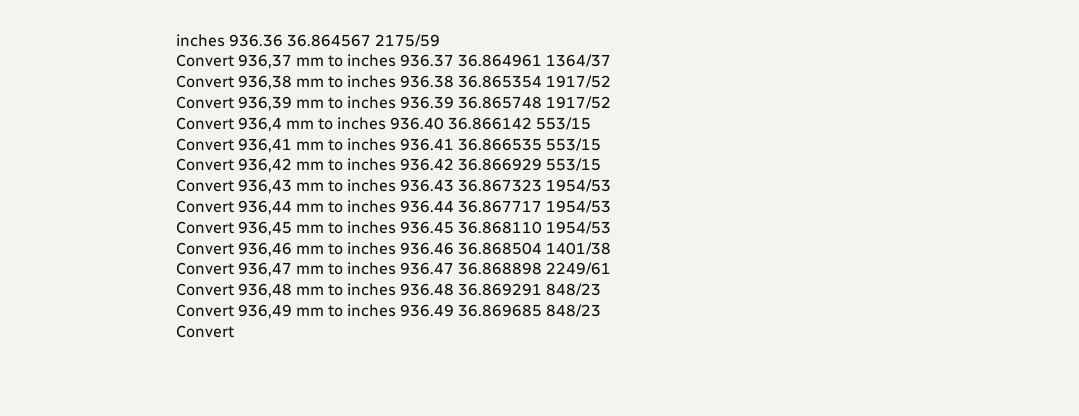inches 936.36 36.864567 2175/59
Convert 936,37 mm to inches 936.37 36.864961 1364/37
Convert 936,38 mm to inches 936.38 36.865354 1917/52
Convert 936,39 mm to inches 936.39 36.865748 1917/52
Convert 936,4 mm to inches 936.40 36.866142 553/15
Convert 936,41 mm to inches 936.41 36.866535 553/15
Convert 936,42 mm to inches 936.42 36.866929 553/15
Convert 936,43 mm to inches 936.43 36.867323 1954/53
Convert 936,44 mm to inches 936.44 36.867717 1954/53
Convert 936,45 mm to inches 936.45 36.868110 1954/53
Convert 936,46 mm to inches 936.46 36.868504 1401/38
Convert 936,47 mm to inches 936.47 36.868898 2249/61
Convert 936,48 mm to inches 936.48 36.869291 848/23
Convert 936,49 mm to inches 936.49 36.869685 848/23
Convert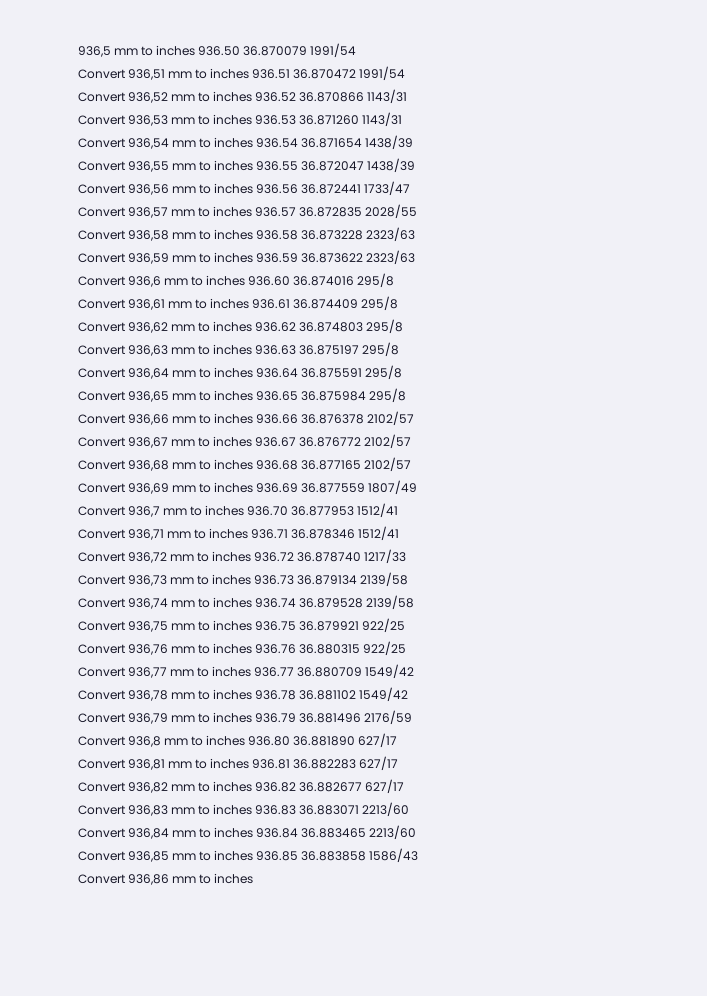936,5 mm to inches 936.50 36.870079 1991/54
Convert 936,51 mm to inches 936.51 36.870472 1991/54
Convert 936,52 mm to inches 936.52 36.870866 1143/31
Convert 936,53 mm to inches 936.53 36.871260 1143/31
Convert 936,54 mm to inches 936.54 36.871654 1438/39
Convert 936,55 mm to inches 936.55 36.872047 1438/39
Convert 936,56 mm to inches 936.56 36.872441 1733/47
Convert 936,57 mm to inches 936.57 36.872835 2028/55
Convert 936,58 mm to inches 936.58 36.873228 2323/63
Convert 936,59 mm to inches 936.59 36.873622 2323/63
Convert 936,6 mm to inches 936.60 36.874016 295/8
Convert 936,61 mm to inches 936.61 36.874409 295/8
Convert 936,62 mm to inches 936.62 36.874803 295/8
Convert 936,63 mm to inches 936.63 36.875197 295/8
Convert 936,64 mm to inches 936.64 36.875591 295/8
Convert 936,65 mm to inches 936.65 36.875984 295/8
Convert 936,66 mm to inches 936.66 36.876378 2102/57
Convert 936,67 mm to inches 936.67 36.876772 2102/57
Convert 936,68 mm to inches 936.68 36.877165 2102/57
Convert 936,69 mm to inches 936.69 36.877559 1807/49
Convert 936,7 mm to inches 936.70 36.877953 1512/41
Convert 936,71 mm to inches 936.71 36.878346 1512/41
Convert 936,72 mm to inches 936.72 36.878740 1217/33
Convert 936,73 mm to inches 936.73 36.879134 2139/58
Convert 936,74 mm to inches 936.74 36.879528 2139/58
Convert 936,75 mm to inches 936.75 36.879921 922/25
Convert 936,76 mm to inches 936.76 36.880315 922/25
Convert 936,77 mm to inches 936.77 36.880709 1549/42
Convert 936,78 mm to inches 936.78 36.881102 1549/42
Convert 936,79 mm to inches 936.79 36.881496 2176/59
Convert 936,8 mm to inches 936.80 36.881890 627/17
Convert 936,81 mm to inches 936.81 36.882283 627/17
Convert 936,82 mm to inches 936.82 36.882677 627/17
Convert 936,83 mm to inches 936.83 36.883071 2213/60
Convert 936,84 mm to inches 936.84 36.883465 2213/60
Convert 936,85 mm to inches 936.85 36.883858 1586/43
Convert 936,86 mm to inches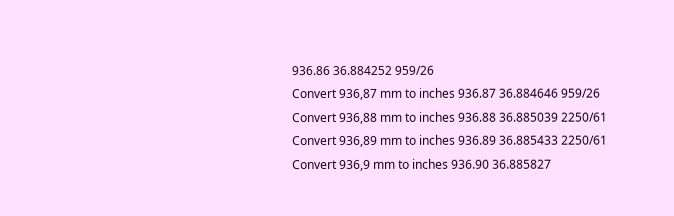936.86 36.884252 959/26
Convert 936,87 mm to inches 936.87 36.884646 959/26
Convert 936,88 mm to inches 936.88 36.885039 2250/61
Convert 936,89 mm to inches 936.89 36.885433 2250/61
Convert 936,9 mm to inches 936.90 36.885827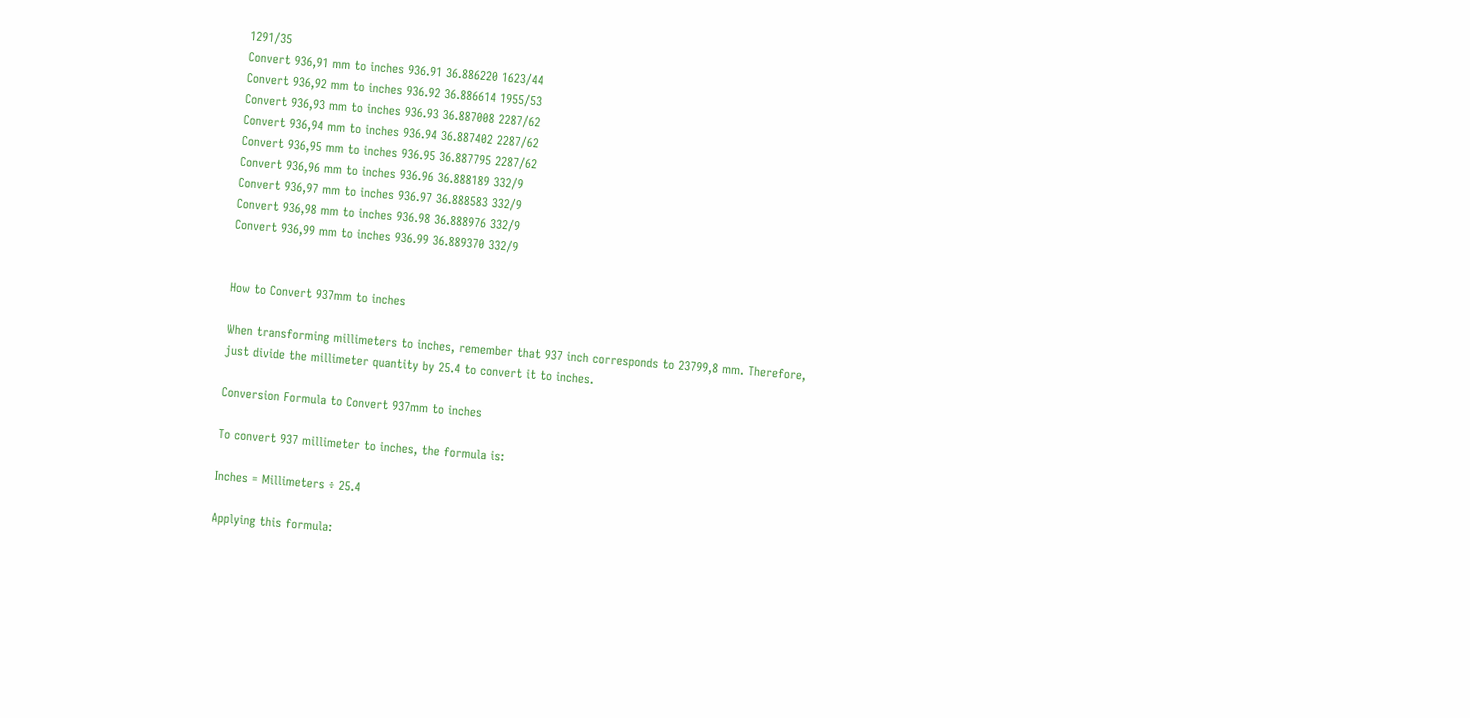1291/35
Convert 936,91 mm to inches 936.91 36.886220 1623/44
Convert 936,92 mm to inches 936.92 36.886614 1955/53
Convert 936,93 mm to inches 936.93 36.887008 2287/62
Convert 936,94 mm to inches 936.94 36.887402 2287/62
Convert 936,95 mm to inches 936.95 36.887795 2287/62
Convert 936,96 mm to inches 936.96 36.888189 332/9
Convert 936,97 mm to inches 936.97 36.888583 332/9
Convert 936,98 mm to inches 936.98 36.888976 332/9
Convert 936,99 mm to inches 936.99 36.889370 332/9


How to Convert 937mm to inches

When transforming millimeters to inches, remember that 937 inch corresponds to 23799,8 mm. Therefore, just divide the millimeter quantity by 25.4 to convert it to inches.

Conversion Formula to Convert 937mm to inches

To convert 937 millimeter to inches, the formula is:

Inches = Millimeters ÷ 25.4

Applying this formula: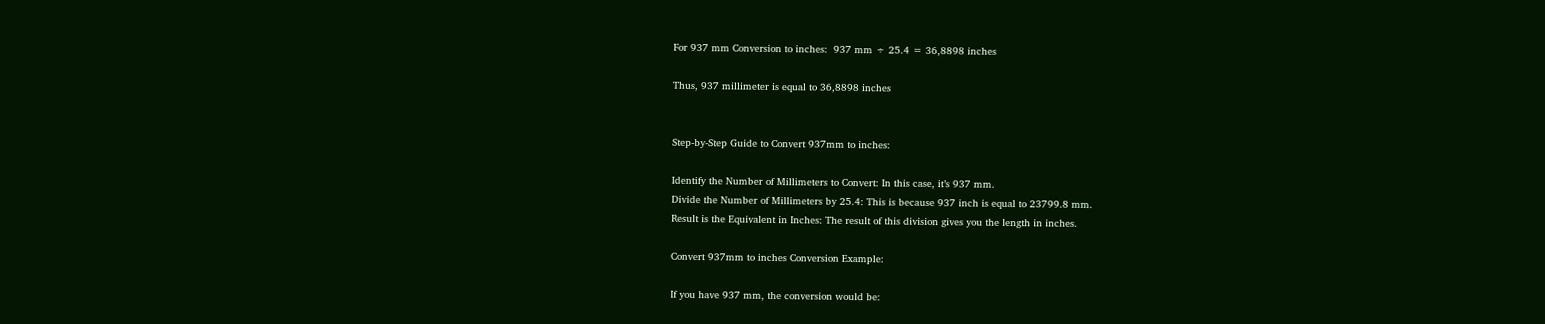For 937 mm Conversion to inches:  937 mm ÷ 25.4 = 36,8898 inches

Thus, 937 millimeter is equal to 36,8898 inches


Step-by-Step Guide to Convert 937mm to inches:

Identify the Number of Millimeters to Convert: In this case, it’s 937 mm.
Divide the Number of Millimeters by 25.4: This is because 937 inch is equal to 23799.8 mm.
Result is the Equivalent in Inches: The result of this division gives you the length in inches.

Convert 937mm to inches Conversion Example:

If you have 937 mm, the conversion would be: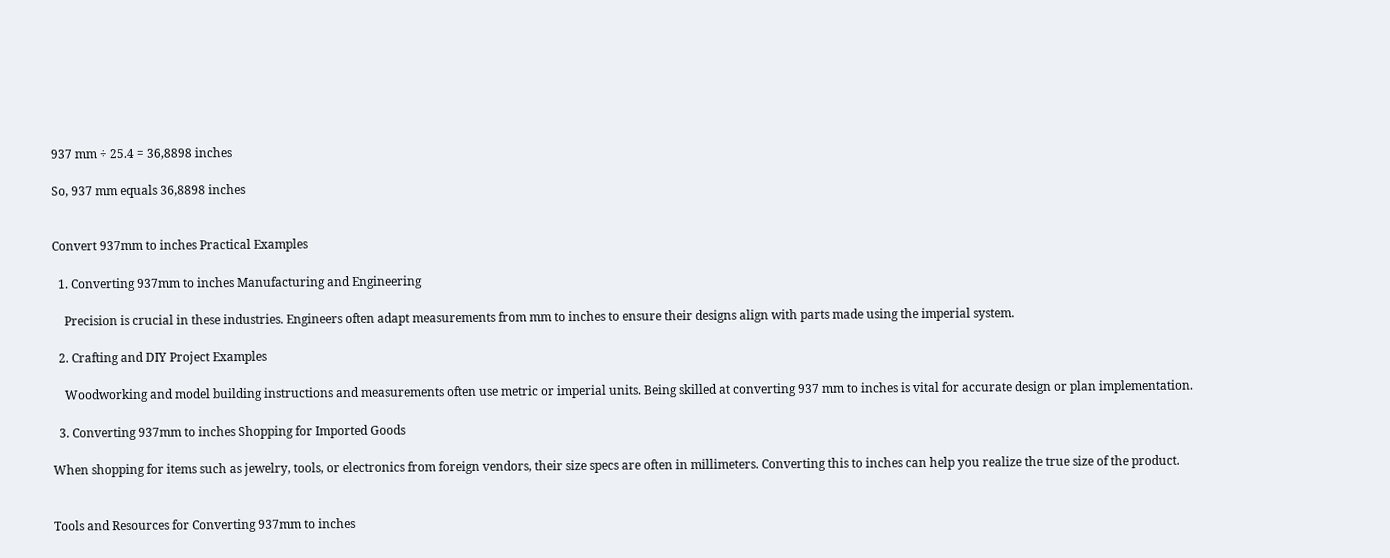937 mm ÷ 25.4 = 36,8898 inches

So, 937 mm equals 36,8898 inches


Convert 937mm to inches Practical Examples

  1. Converting 937mm to inches Manufacturing and Engineering

    Precision is crucial in these industries. Engineers often adapt measurements from mm to inches to ensure their designs align with parts made using the imperial system.

  2. Crafting and DIY Project Examples

    Woodworking and model building instructions and measurements often use metric or imperial units. Being skilled at converting 937 mm to inches is vital for accurate design or plan implementation.

  3. Converting 937mm to inches Shopping for Imported Goods

When shopping for items such as jewelry, tools, or electronics from foreign vendors, their size specs are often in millimeters. Converting this to inches can help you realize the true size of the product.


Tools and Resources for Converting 937mm to inches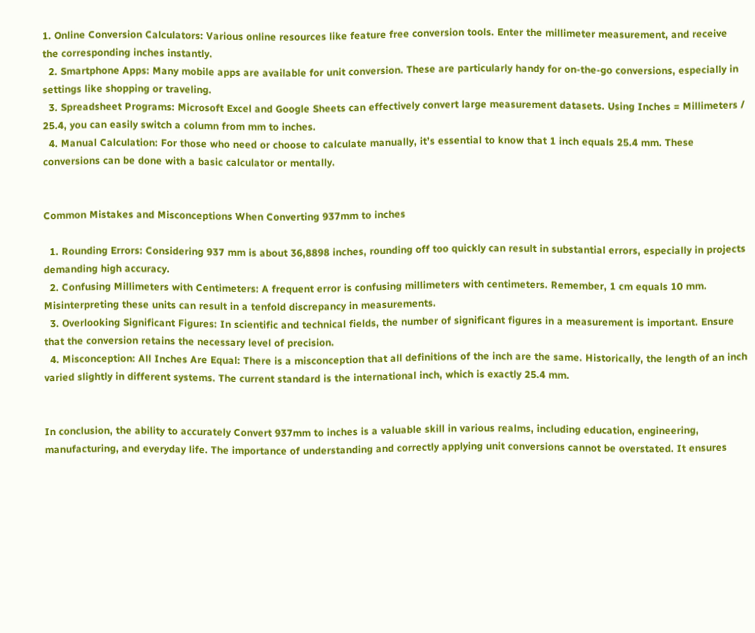1. Online Conversion Calculators: Various online resources like feature free conversion tools. Enter the millimeter measurement, and receive the corresponding inches instantly.
  2. Smartphone Apps: Many mobile apps are available for unit conversion. These are particularly handy for on-the-go conversions, especially in settings like shopping or traveling.
  3. Spreadsheet Programs: Microsoft Excel and Google Sheets can effectively convert large measurement datasets. Using Inches = Millimeters / 25.4, you can easily switch a column from mm to inches.
  4. Manual Calculation: For those who need or choose to calculate manually, it’s essential to know that 1 inch equals 25.4 mm. These conversions can be done with a basic calculator or mentally.


Common Mistakes and Misconceptions When Converting 937mm to inches

  1. Rounding Errors: Considering 937 mm is about 36,8898 inches, rounding off too quickly can result in substantial errors, especially in projects demanding high accuracy.
  2. Confusing Millimeters with Centimeters: A frequent error is confusing millimeters with centimeters. Remember, 1 cm equals 10 mm. Misinterpreting these units can result in a tenfold discrepancy in measurements.
  3. Overlooking Significant Figures: In scientific and technical fields, the number of significant figures in a measurement is important. Ensure that the conversion retains the necessary level of precision.
  4. Misconception: All Inches Are Equal: There is a misconception that all definitions of the inch are the same. Historically, the length of an inch varied slightly in different systems. The current standard is the international inch, which is exactly 25.4 mm.


In conclusion, the ability to accurately Convert 937mm to inches is a valuable skill in various realms, including education, engineering, manufacturing, and everyday life. The importance of understanding and correctly applying unit conversions cannot be overstated. It ensures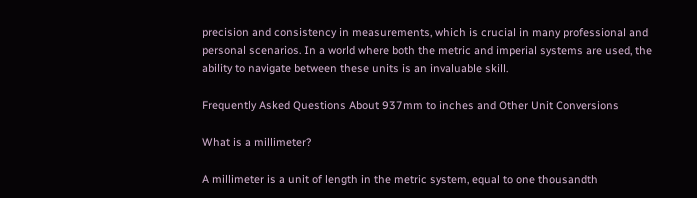precision and consistency in measurements, which is crucial in many professional and personal scenarios. In a world where both the metric and imperial systems are used, the ability to navigate between these units is an invaluable skill.

Frequently Asked Questions About 937mm to inches and Other Unit Conversions

What is a millimeter?

A millimeter is a unit of length in the metric system, equal to one thousandth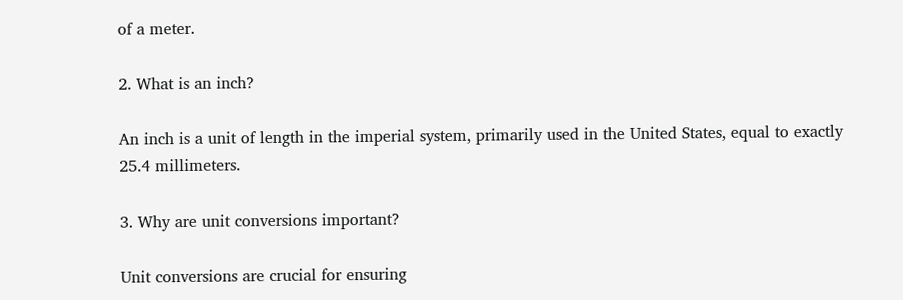of a meter.

2. What is an inch?

An inch is a unit of length in the imperial system, primarily used in the United States, equal to exactly 25.4 millimeters.

3. Why are unit conversions important?

Unit conversions are crucial for ensuring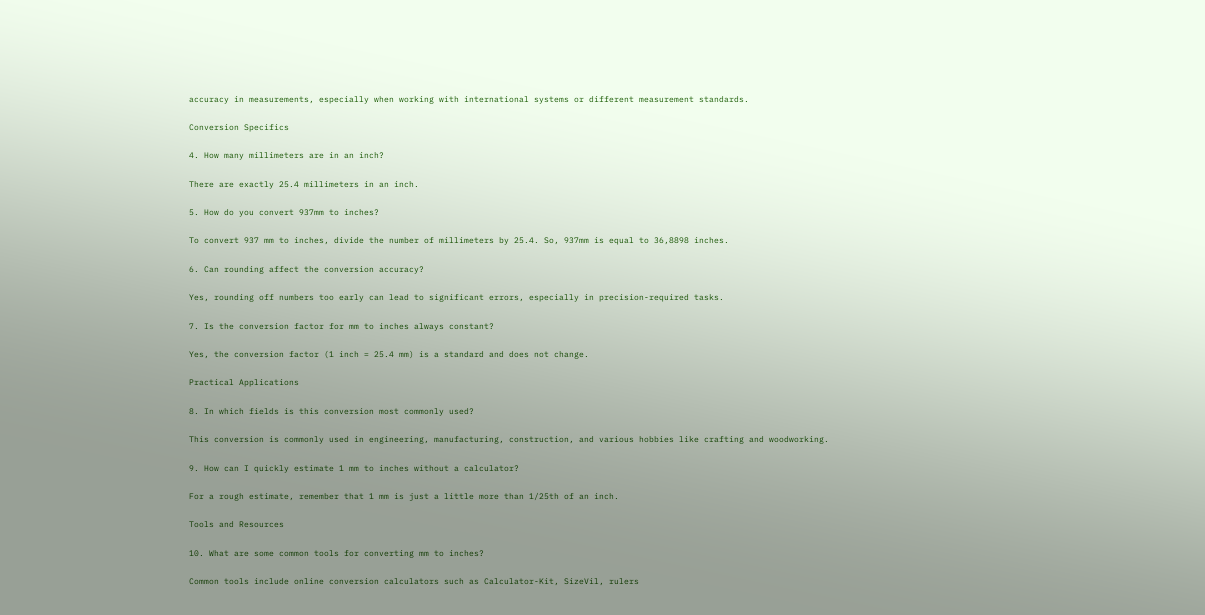accuracy in measurements, especially when working with international systems or different measurement standards.

Conversion Specifics

4. How many millimeters are in an inch?

There are exactly 25.4 millimeters in an inch.

5. How do you convert 937mm to inches?

To convert 937 mm to inches, divide the number of millimeters by 25.4. So, 937mm is equal to 36,8898 inches.

6. Can rounding affect the conversion accuracy?

Yes, rounding off numbers too early can lead to significant errors, especially in precision-required tasks.

7. Is the conversion factor for mm to inches always constant?

Yes, the conversion factor (1 inch = 25.4 mm) is a standard and does not change.

Practical Applications

8. In which fields is this conversion most commonly used?

This conversion is commonly used in engineering, manufacturing, construction, and various hobbies like crafting and woodworking.

9. How can I quickly estimate 1 mm to inches without a calculator?

For a rough estimate, remember that 1 mm is just a little more than 1/25th of an inch.

Tools and Resources

10. What are some common tools for converting mm to inches?

Common tools include online conversion calculators such as Calculator-Kit, SizeVil, rulers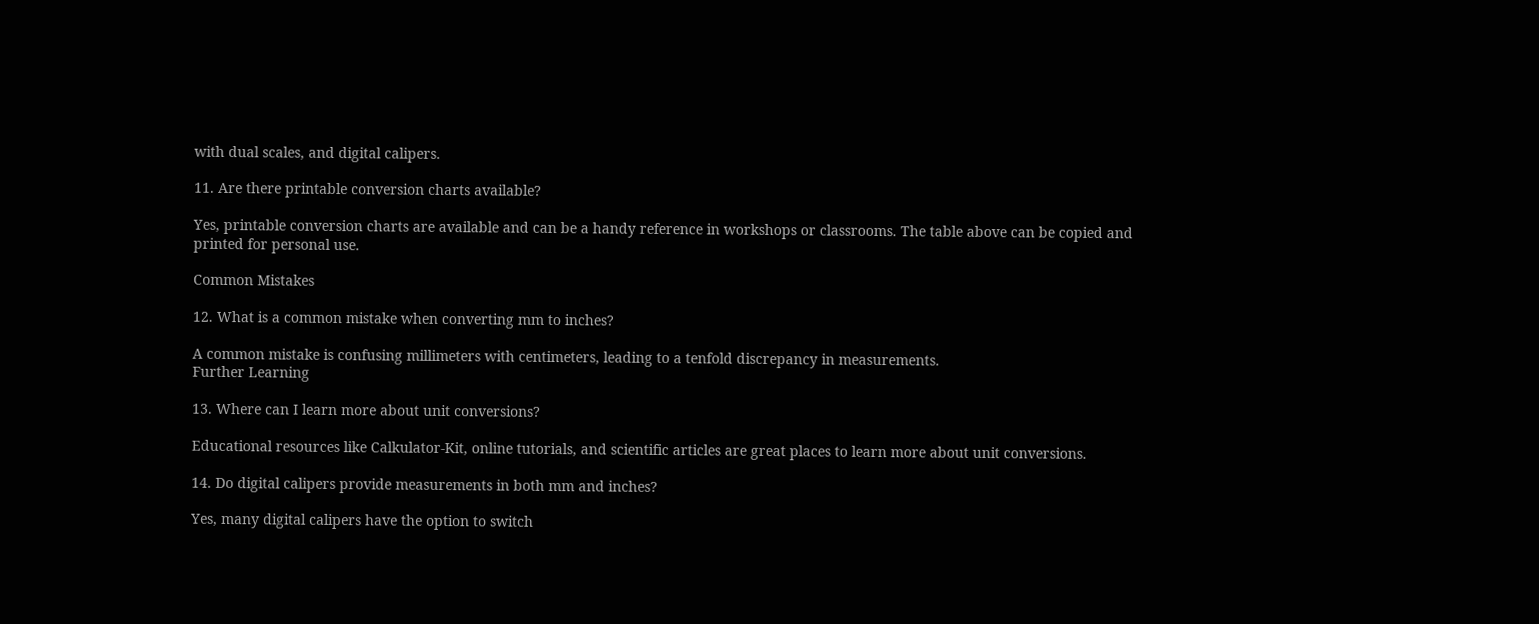with dual scales, and digital calipers.

11. Are there printable conversion charts available?

Yes, printable conversion charts are available and can be a handy reference in workshops or classrooms. The table above can be copied and printed for personal use.

Common Mistakes

12. What is a common mistake when converting mm to inches?

A common mistake is confusing millimeters with centimeters, leading to a tenfold discrepancy in measurements.
Further Learning

13. Where can I learn more about unit conversions?

Educational resources like Calkulator-Kit, online tutorials, and scientific articles are great places to learn more about unit conversions.

14. Do digital calipers provide measurements in both mm and inches?

Yes, many digital calipers have the option to switch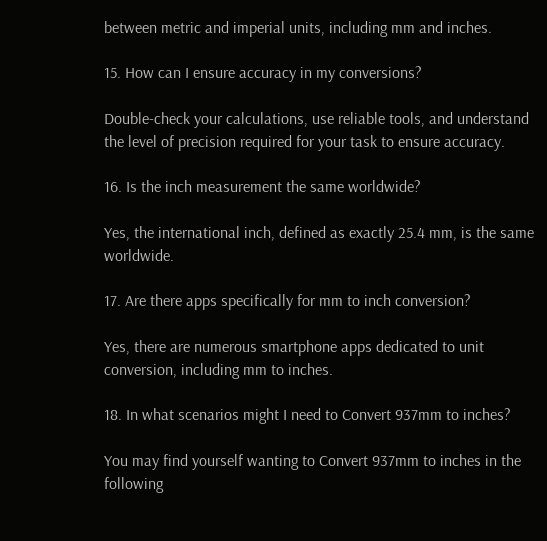between metric and imperial units, including mm and inches.

15. How can I ensure accuracy in my conversions?

Double-check your calculations, use reliable tools, and understand the level of precision required for your task to ensure accuracy.

16. Is the inch measurement the same worldwide?

Yes, the international inch, defined as exactly 25.4 mm, is the same worldwide.

17. Are there apps specifically for mm to inch conversion?

Yes, there are numerous smartphone apps dedicated to unit conversion, including mm to inches.

18. In what scenarios might I need to Convert 937mm to inches?

You may find yourself wanting to Convert 937mm to inches in the following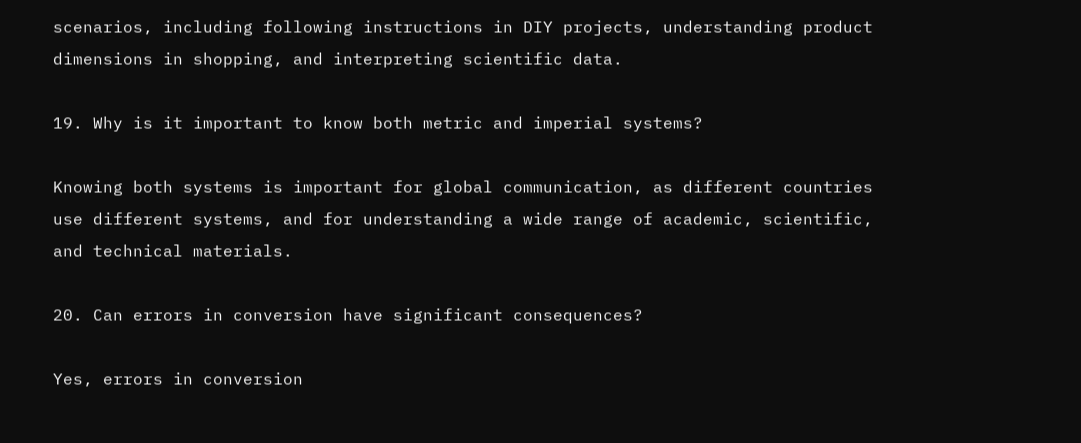scenarios, including following instructions in DIY projects, understanding product dimensions in shopping, and interpreting scientific data.

19. Why is it important to know both metric and imperial systems?

Knowing both systems is important for global communication, as different countries use different systems, and for understanding a wide range of academic, scientific, and technical materials.

20. Can errors in conversion have significant consequences?

Yes, errors in conversion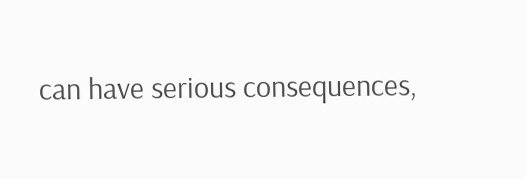can have serious consequences,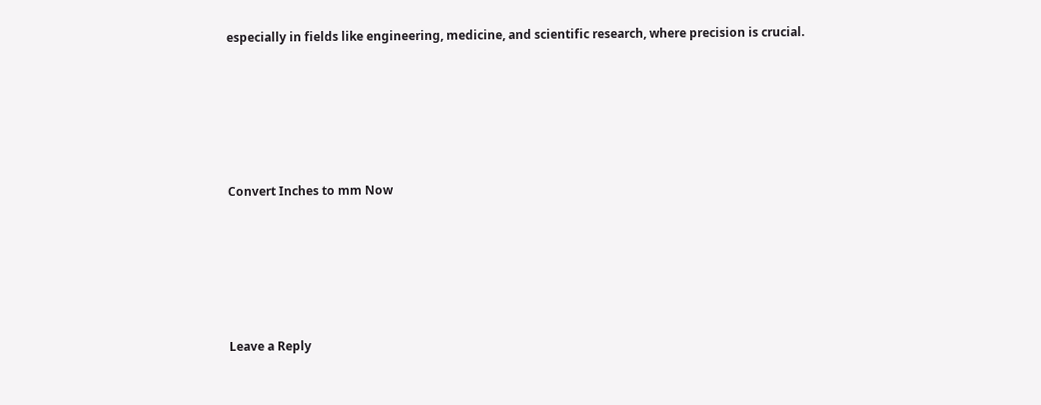especially in fields like engineering, medicine, and scientific research, where precision is crucial.





Convert Inches to mm Now





Leave a Reply